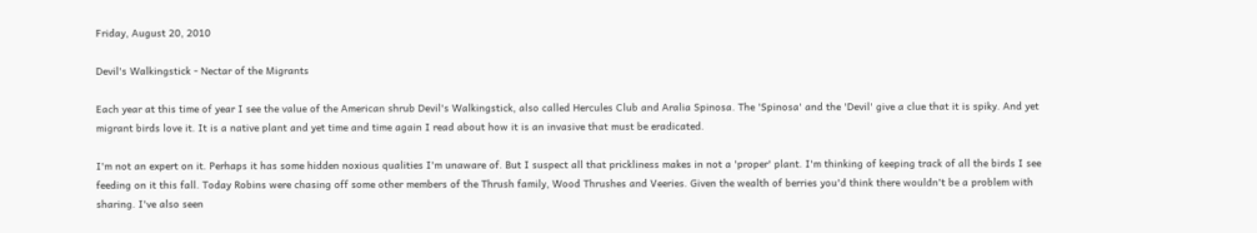Friday, August 20, 2010

Devil's Walkingstick - Nectar of the Migrants

Each year at this time of year I see the value of the American shrub Devil's Walkingstick, also called Hercules Club and Aralia Spinosa. The 'Spinosa' and the 'Devil' give a clue that it is spiky. And yet migrant birds love it. It is a native plant and yet time and time again I read about how it is an invasive that must be eradicated.

I'm not an expert on it. Perhaps it has some hidden noxious qualities I'm unaware of. But I suspect all that prickliness makes in not a 'proper' plant. I'm thinking of keeping track of all the birds I see feeding on it this fall. Today Robins were chasing off some other members of the Thrush family, Wood Thrushes and Veeries. Given the wealth of berries you'd think there wouldn't be a problem with sharing. I've also seen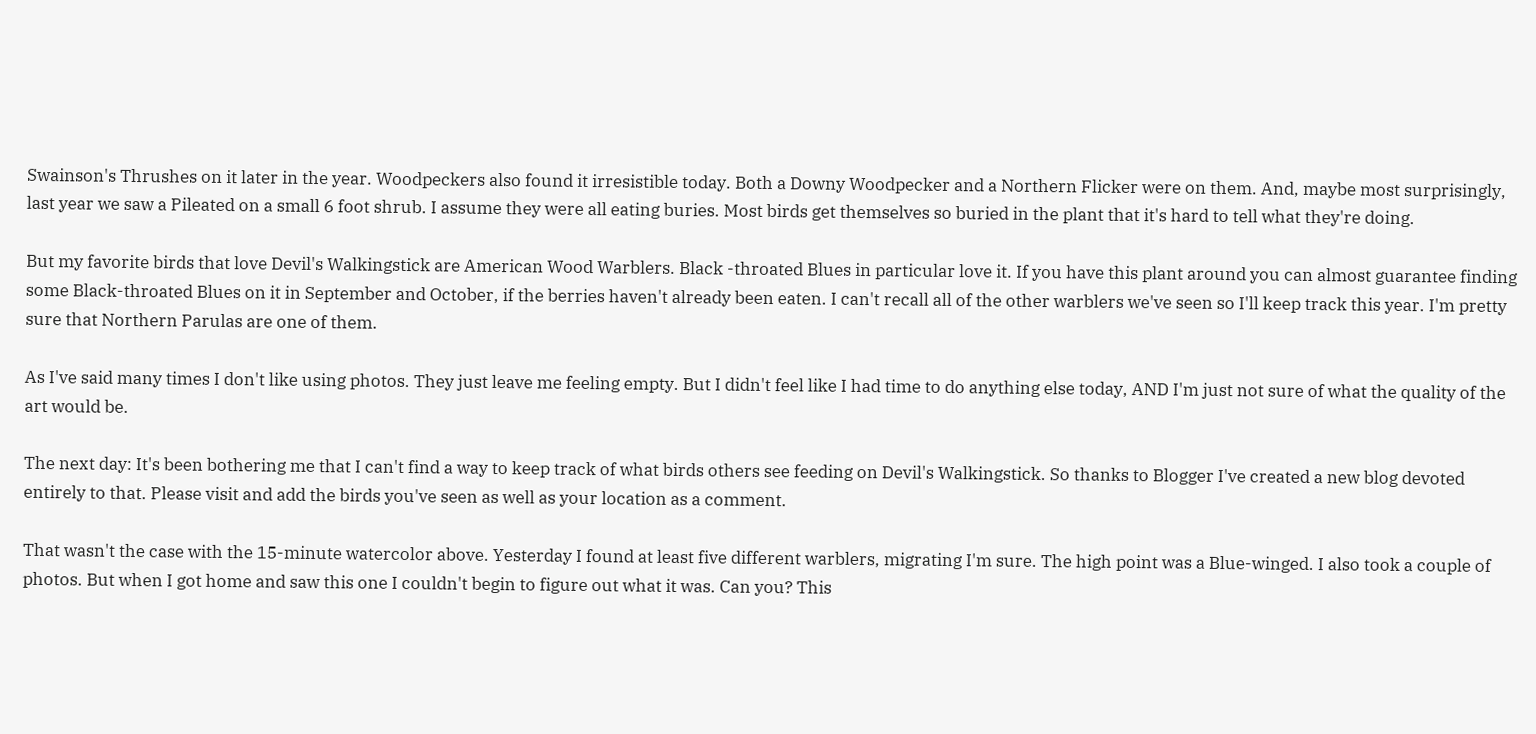Swainson's Thrushes on it later in the year. Woodpeckers also found it irresistible today. Both a Downy Woodpecker and a Northern Flicker were on them. And, maybe most surprisingly, last year we saw a Pileated on a small 6 foot shrub. I assume they were all eating buries. Most birds get themselves so buried in the plant that it's hard to tell what they're doing.

But my favorite birds that love Devil's Walkingstick are American Wood Warblers. Black -throated Blues in particular love it. If you have this plant around you can almost guarantee finding some Black-throated Blues on it in September and October, if the berries haven't already been eaten. I can't recall all of the other warblers we've seen so I'll keep track this year. I'm pretty sure that Northern Parulas are one of them.

As I've said many times I don't like using photos. They just leave me feeling empty. But I didn't feel like I had time to do anything else today, AND I'm just not sure of what the quality of the art would be.

The next day: It's been bothering me that I can't find a way to keep track of what birds others see feeding on Devil's Walkingstick. So thanks to Blogger I've created a new blog devoted entirely to that. Please visit and add the birds you've seen as well as your location as a comment.

That wasn't the case with the 15-minute watercolor above. Yesterday I found at least five different warblers, migrating I'm sure. The high point was a Blue-winged. I also took a couple of photos. But when I got home and saw this one I couldn't begin to figure out what it was. Can you? This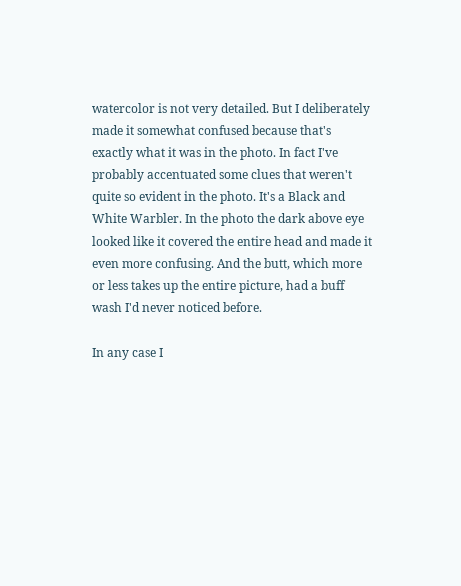watercolor is not very detailed. But I deliberately made it somewhat confused because that's exactly what it was in the photo. In fact I've probably accentuated some clues that weren't quite so evident in the photo. It's a Black and White Warbler. In the photo the dark above eye looked like it covered the entire head and made it even more confusing. And the butt, which more or less takes up the entire picture, had a buff wash I'd never noticed before.

In any case I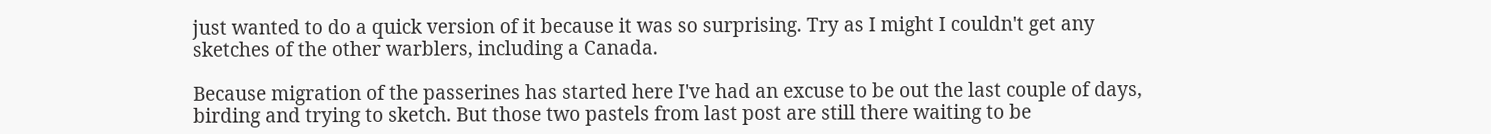just wanted to do a quick version of it because it was so surprising. Try as I might I couldn't get any sketches of the other warblers, including a Canada.

Because migration of the passerines has started here I've had an excuse to be out the last couple of days, birding and trying to sketch. But those two pastels from last post are still there waiting to be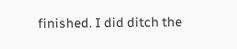finished. I did ditch the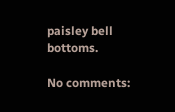paisley bell bottoms.

No comments: